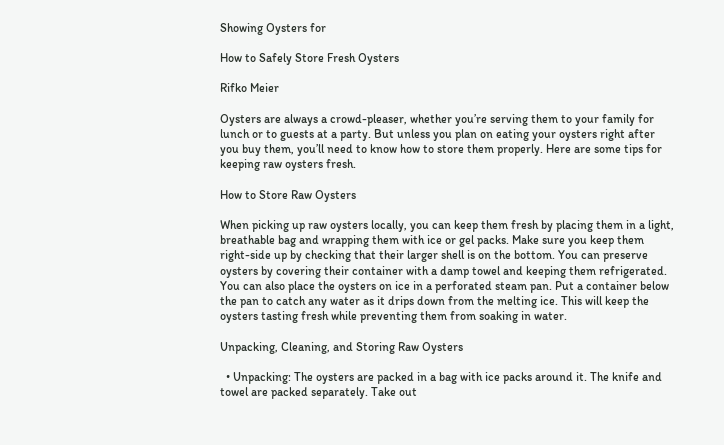Showing Oysters for

How to Safely Store Fresh Oysters

Rifko Meier

Oysters are always a crowd-pleaser, whether you’re serving them to your family for lunch or to guests at a party. But unless you plan on eating your oysters right after you buy them, you’ll need to know how to store them properly. Here are some tips for keeping raw oysters fresh.

How to Store Raw Oysters

When picking up raw oysters locally, you can keep them fresh by placing them in a light, breathable bag and wrapping them with ice or gel packs. Make sure you keep them right-side up by checking that their larger shell is on the bottom. You can preserve oysters by covering their container with a damp towel and keeping them refrigerated. You can also place the oysters on ice in a perforated steam pan. Put a container below the pan to catch any water as it drips down from the melting ice. This will keep the oysters tasting fresh while preventing them from soaking in water.

Unpacking, Cleaning, and Storing Raw Oysters

  • Unpacking: The oysters are packed in a bag with ice packs around it. The knife and towel are packed separately. Take out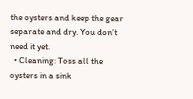the oysters and keep the gear separate and dry. You don’t need it yet.
  • Cleaning: Toss all the oysters in a sink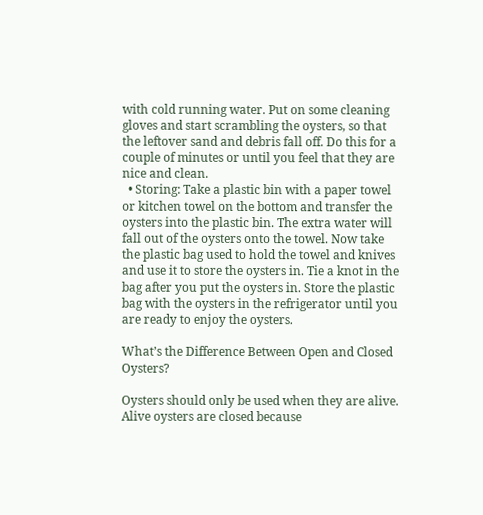with cold running water. Put on some cleaning gloves and start scrambling the oysters, so that the leftover sand and debris fall off. Do this for a couple of minutes or until you feel that they are nice and clean.
  • Storing: Take a plastic bin with a paper towel or kitchen towel on the bottom and transfer the oysters into the plastic bin. The extra water will fall out of the oysters onto the towel. Now take the plastic bag used to hold the towel and knives and use it to store the oysters in. Tie a knot in the bag after you put the oysters in. Store the plastic bag with the oysters in the refrigerator until you are ready to enjoy the oysters.

What’s the Difference Between Open and Closed Oysters?

Oysters should only be used when they are alive. Alive oysters are closed because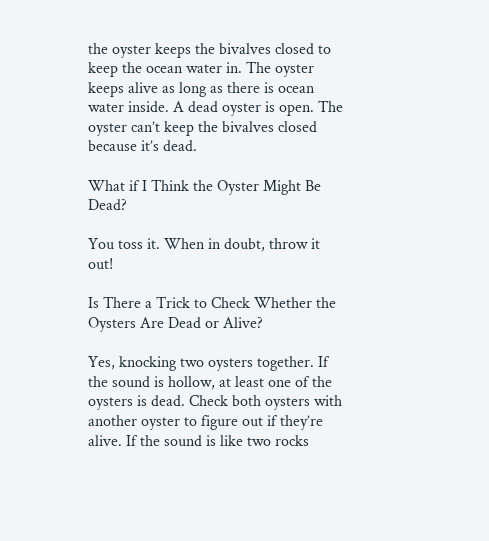the oyster keeps the bivalves closed to keep the ocean water in. The oyster keeps alive as long as there is ocean water inside. A dead oyster is open. The oyster can’t keep the bivalves closed because it’s dead.

What if I Think the Oyster Might Be Dead?

You toss it. When in doubt, throw it out!

Is There a Trick to Check Whether the Oysters Are Dead or Alive?

Yes, knocking two oysters together. If the sound is hollow, at least one of the oysters is dead. Check both oysters with another oyster to figure out if they’re alive. If the sound is like two rocks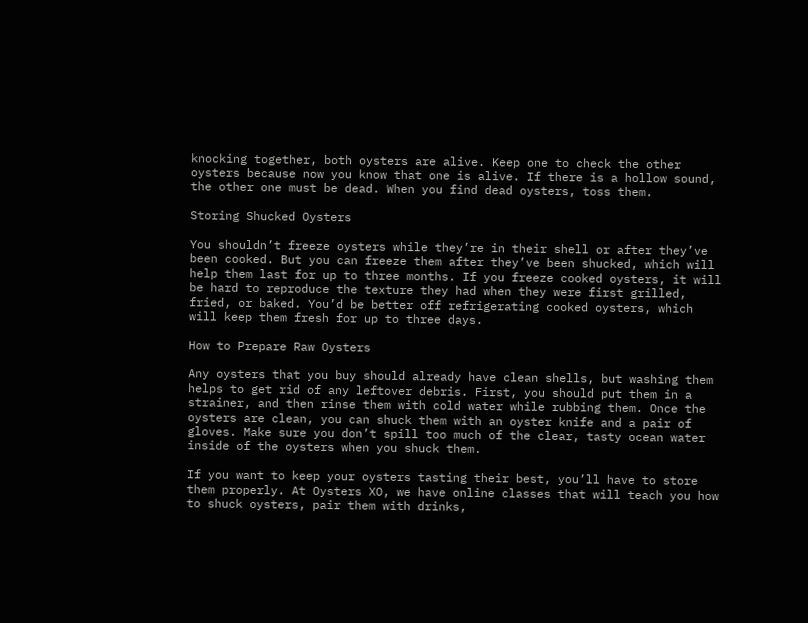knocking together, both oysters are alive. Keep one to check the other oysters because now you know that one is alive. If there is a hollow sound, the other one must be dead. When you find dead oysters, toss them.

Storing Shucked Oysters

You shouldn’t freeze oysters while they’re in their shell or after they’ve been cooked. But you can freeze them after they’ve been shucked, which will help them last for up to three months. If you freeze cooked oysters, it will be hard to reproduce the texture they had when they were first grilled, fried, or baked. You’d be better off refrigerating cooked oysters, which will keep them fresh for up to three days.

How to Prepare Raw Oysters

Any oysters that you buy should already have clean shells, but washing them helps to get rid of any leftover debris. First, you should put them in a strainer, and then rinse them with cold water while rubbing them. Once the oysters are clean, you can shuck them with an oyster knife and a pair of gloves. Make sure you don’t spill too much of the clear, tasty ocean water inside of the oysters when you shuck them.

If you want to keep your oysters tasting their best, you’ll have to store them properly. At Oysters XO, we have online classes that will teach you how to shuck oysters, pair them with drinks,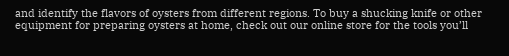and identify the flavors of oysters from different regions. To buy a shucking knife or other equipment for preparing oysters at home, check out our online store for the tools you’ll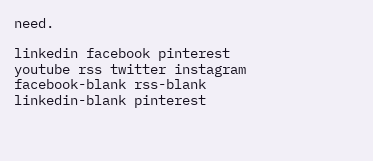need.

linkedin facebook pinterest youtube rss twitter instagram facebook-blank rss-blank linkedin-blank pinterest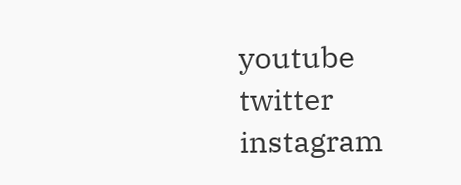youtube twitter instagram